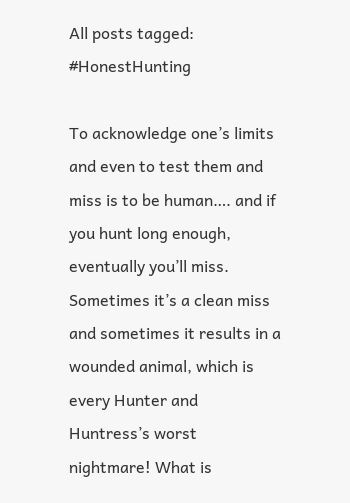All posts tagged: #HonestHunting

To acknowledge one’s limits and even to test them and miss is to be human…. and if you hunt long enough, eventually you’ll miss. Sometimes it’s a clean miss and sometimes it results in a wounded animal, which is every Hunter and Huntress’s worst nightmare! What is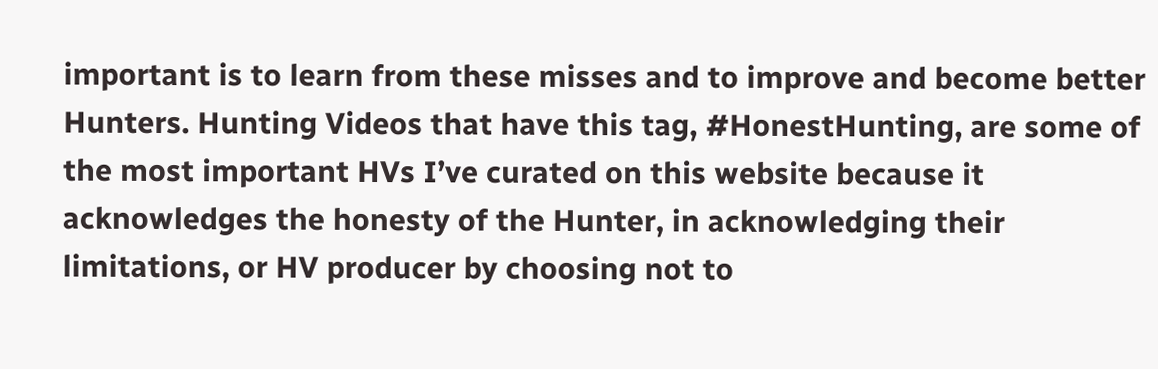important is to learn from these misses and to improve and become better Hunters. Hunting Videos that have this tag, #HonestHunting, are some of the most important HVs I’ve curated on this website because it acknowledges the honesty of the Hunter, in acknowledging their limitations, or HV producer by choosing not to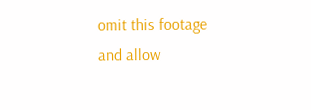omit this footage and allow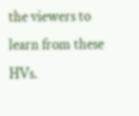the viewers to learn from these HVs.